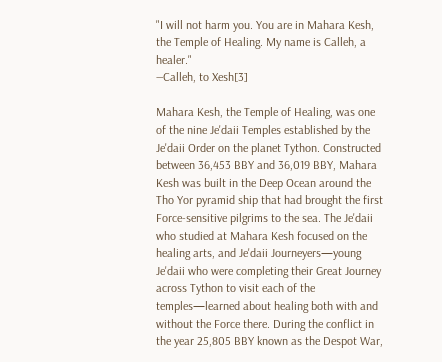"I will not harm you. You are in Mahara Kesh, the Temple of Healing. My name is Calleh, a healer."
―Calleh, to Xesh[3]

Mahara Kesh, the Temple of Healing, was one of the nine Je'daii Temples established by the Je'daii Order on the planet Tython. Constructed between 36,453 BBY and 36,019 BBY, Mahara Kesh was built in the Deep Ocean around the Tho Yor pyramid ship that had brought the first Force-sensitive pilgrims to the sea. The Je'daii who studied at Mahara Kesh focused on the healing arts, and Je'daii Journeyers—young Je'daii who were completing their Great Journey across Tython to visit each of the temples—learned about healing both with and without the Force there. During the conflict in the year 25,805 BBY known as the Despot War,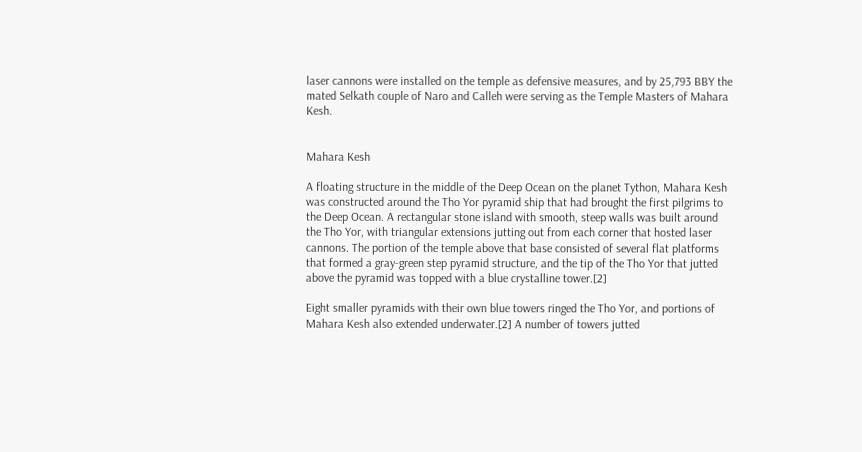laser cannons were installed on the temple as defensive measures, and by 25,793 BBY the mated Selkath couple of Naro and Calleh were serving as the Temple Masters of Mahara Kesh.


Mahara Kesh

A floating structure in the middle of the Deep Ocean on the planet Tython, Mahara Kesh was constructed around the Tho Yor pyramid ship that had brought the first pilgrims to the Deep Ocean. A rectangular stone island with smooth, steep walls was built around the Tho Yor, with triangular extensions jutting out from each corner that hosted laser cannons. The portion of the temple above that base consisted of several flat platforms that formed a gray-green step pyramid structure, and the tip of the Tho Yor that jutted above the pyramid was topped with a blue crystalline tower.[2]

Eight smaller pyramids with their own blue towers ringed the Tho Yor, and portions of Mahara Kesh also extended underwater.[2] A number of towers jutted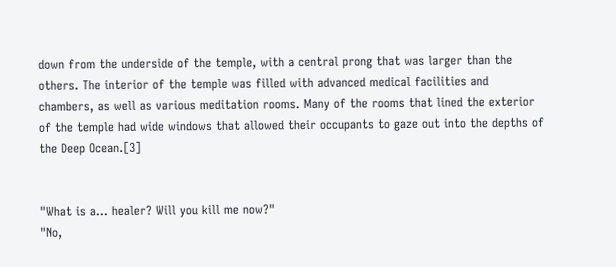down from the underside of the temple, with a central prong that was larger than the others. The interior of the temple was filled with advanced medical facilities and chambers, as well as various meditation rooms. Many of the rooms that lined the exterior of the temple had wide windows that allowed their occupants to gaze out into the depths of the Deep Ocean.[3]


"What is a… healer? Will you kill me now?"
"No,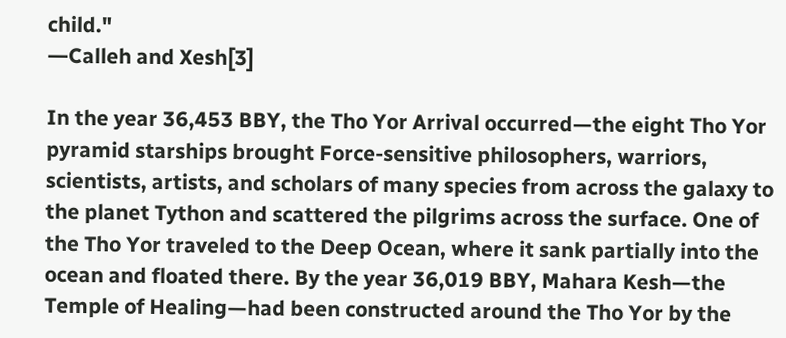child."
―Calleh and Xesh[3]

In the year 36,453 BBY, the Tho Yor Arrival occurred—the eight Tho Yor pyramid starships brought Force-sensitive philosophers, warriors, scientists, artists, and scholars of many species from across the galaxy to the planet Tython and scattered the pilgrims across the surface. One of the Tho Yor traveled to the Deep Ocean, where it sank partially into the ocean and floated there. By the year 36,019 BBY, Mahara Kesh—the Temple of Healing—had been constructed around the Tho Yor by the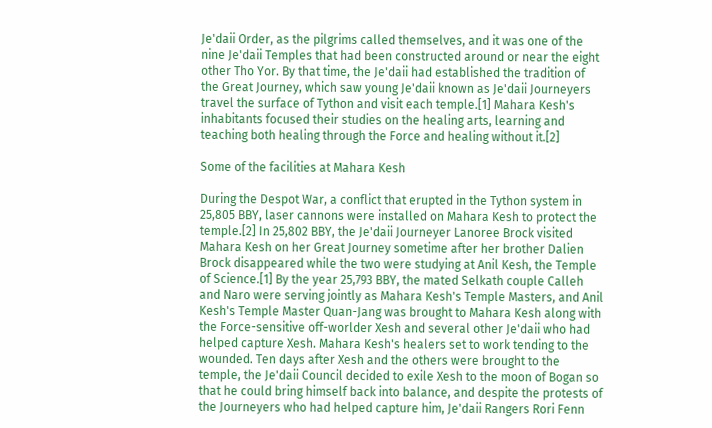Je'daii Order, as the pilgrims called themselves, and it was one of the nine Je'daii Temples that had been constructed around or near the eight other Tho Yor. By that time, the Je'daii had established the tradition of the Great Journey, which saw young Je'daii known as Je'daii Journeyers travel the surface of Tython and visit each temple.[1] Mahara Kesh's inhabitants focused their studies on the healing arts, learning and teaching both healing through the Force and healing without it.[2]

Some of the facilities at Mahara Kesh

During the Despot War, a conflict that erupted in the Tython system in 25,805 BBY, laser cannons were installed on Mahara Kesh to protect the temple.[2] In 25,802 BBY, the Je'daii Journeyer Lanoree Brock visited Mahara Kesh on her Great Journey sometime after her brother Dalien Brock disappeared while the two were studying at Anil Kesh, the Temple of Science.[1] By the year 25,793 BBY, the mated Selkath couple Calleh and Naro were serving jointly as Mahara Kesh's Temple Masters, and Anil Kesh's Temple Master Quan-Jang was brought to Mahara Kesh along with the Force-sensitive off-worlder Xesh and several other Je'daii who had helped capture Xesh. Mahara Kesh's healers set to work tending to the wounded. Ten days after Xesh and the others were brought to the temple, the Je'daii Council decided to exile Xesh to the moon of Bogan so that he could bring himself back into balance, and despite the protests of the Journeyers who had helped capture him, Je'daii Rangers Rori Fenn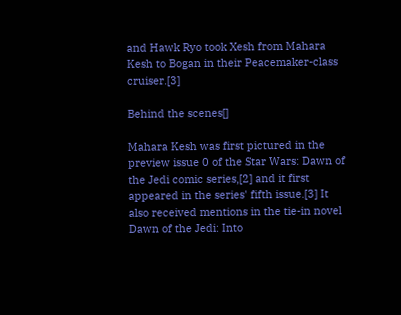and Hawk Ryo took Xesh from Mahara Kesh to Bogan in their Peacemaker-class cruiser.[3]

Behind the scenes[]

Mahara Kesh was first pictured in the preview issue 0 of the Star Wars: Dawn of the Jedi comic series,[2] and it first appeared in the series' fifth issue.[3] It also received mentions in the tie-in novel Dawn of the Jedi: Into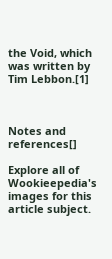the Void, which was written by Tim Lebbon.[1]



Notes and references[]

Explore all of Wookieepedia's images for this article subject.